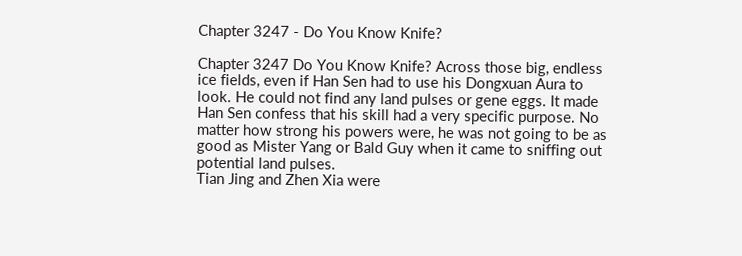Chapter 3247 - Do You Know Knife?

Chapter 3247 Do You Know Knife? Across those big, endless ice fields, even if Han Sen had to use his Dongxuan Aura to look. He could not find any land pulses or gene eggs. It made Han Sen confess that his skill had a very specific purpose. No matter how strong his powers were, he was not going to be as good as Mister Yang or Bald Guy when it came to sniffing out potential land pulses.
Tian Jing and Zhen Xia were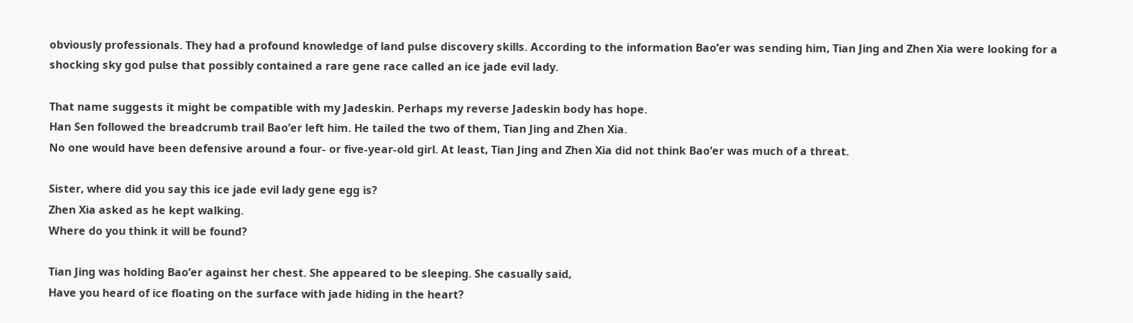obviously professionals. They had a profound knowledge of land pulse discovery skills. According to the information Bao’er was sending him, Tian Jing and Zhen Xia were looking for a shocking sky god pulse that possibly contained a rare gene race called an ice jade evil lady.

That name suggests it might be compatible with my Jadeskin. Perhaps my reverse Jadeskin body has hope.
Han Sen followed the breadcrumb trail Bao’er left him. He tailed the two of them, Tian Jing and Zhen Xia.
No one would have been defensive around a four- or five-year-old girl. At least, Tian Jing and Zhen Xia did not think Bao’er was much of a threat.

Sister, where did you say this ice jade evil lady gene egg is?
Zhen Xia asked as he kept walking.
Where do you think it will be found?

Tian Jing was holding Bao’er against her chest. She appeared to be sleeping. She casually said,
Have you heard of ice floating on the surface with jade hiding in the heart?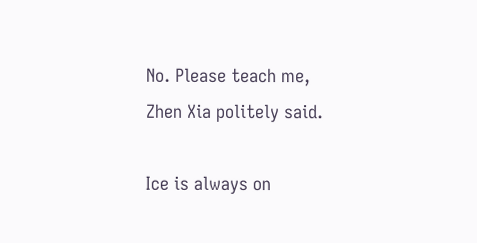No. Please teach me,
Zhen Xia politely said.

Ice is always on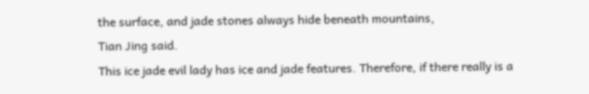the surface, and jade stones always hide beneath mountains,
Tian Jing said.
This ice jade evil lady has ice and jade features. Therefore, if there really is a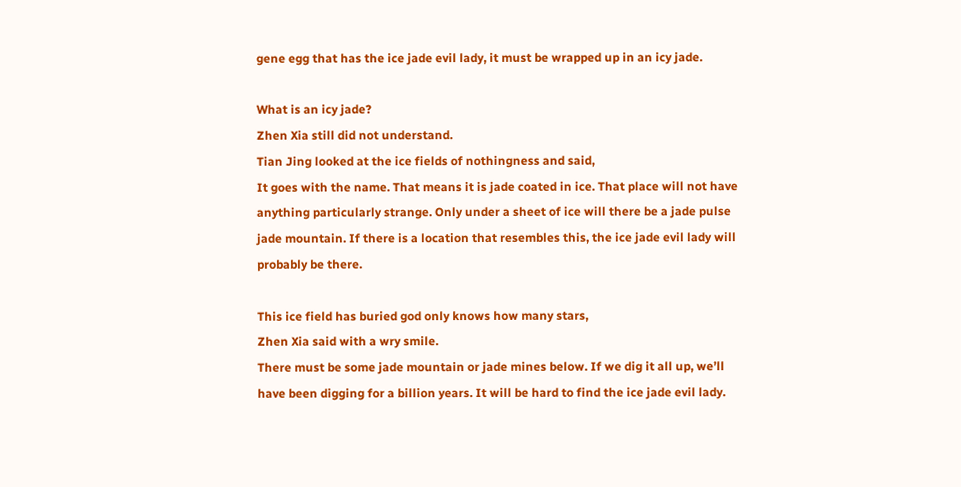gene egg that has the ice jade evil lady, it must be wrapped up in an icy jade.

What is an icy jade?
Zhen Xia still did not understand.
Tian Jing looked at the ice fields of nothingness and said,
It goes with the name. That means it is jade coated in ice. That place will not have anything particularly strange. Only under a sheet of ice will there be a jade pulse jade mountain. If there is a location that resembles this, the ice jade evil lady will probably be there.

This ice field has buried god only knows how many stars,
Zhen Xia said with a wry smile.
There must be some jade mountain or jade mines below. If we dig it all up, we’ll have been digging for a billion years. It will be hard to find the ice jade evil lady.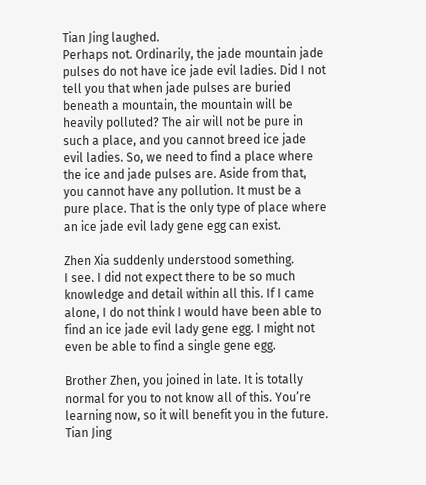Tian Jing laughed.
Perhaps not. Ordinarily, the jade mountain jade pulses do not have ice jade evil ladies. Did I not tell you that when jade pulses are buried beneath a mountain, the mountain will be heavily polluted? The air will not be pure in such a place, and you cannot breed ice jade evil ladies. So, we need to find a place where the ice and jade pulses are. Aside from that, you cannot have any pollution. It must be a pure place. That is the only type of place where an ice jade evil lady gene egg can exist.

Zhen Xia suddenly understood something.
I see. I did not expect there to be so much knowledge and detail within all this. If I came alone, I do not think I would have been able to find an ice jade evil lady gene egg. I might not even be able to find a single gene egg.

Brother Zhen, you joined in late. It is totally normal for you to not know all of this. You’re learning now, so it will benefit you in the future.
Tian Jing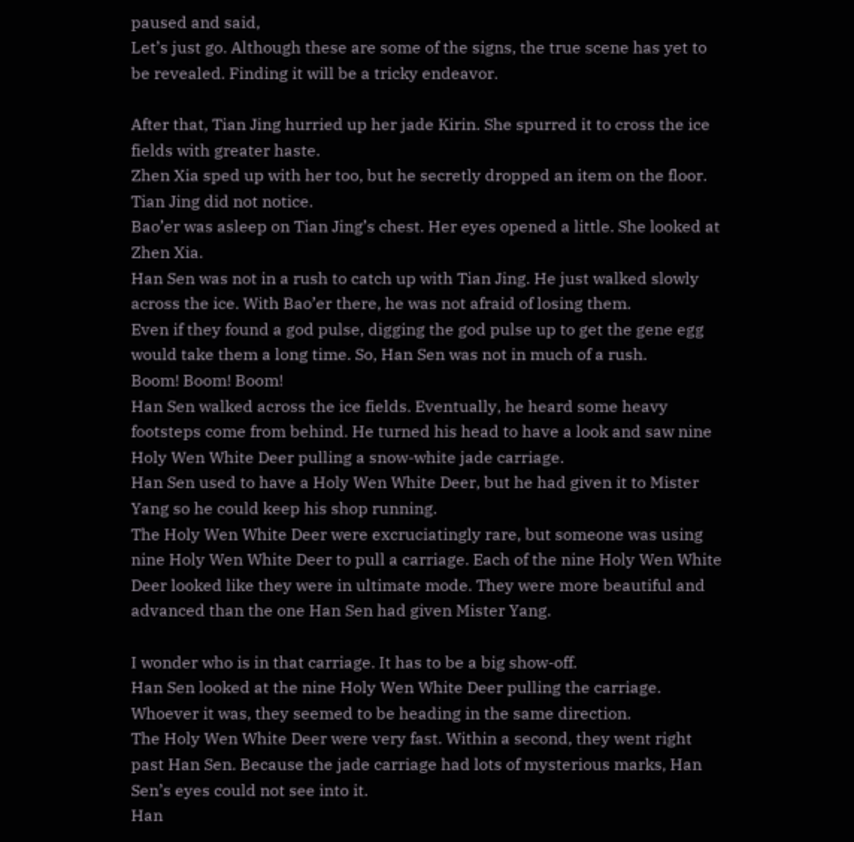paused and said,
Let’s just go. Although these are some of the signs, the true scene has yet to be revealed. Finding it will be a tricky endeavor.

After that, Tian Jing hurried up her jade Kirin. She spurred it to cross the ice fields with greater haste.
Zhen Xia sped up with her too, but he secretly dropped an item on the floor. Tian Jing did not notice.
Bao’er was asleep on Tian Jing’s chest. Her eyes opened a little. She looked at Zhen Xia.
Han Sen was not in a rush to catch up with Tian Jing. He just walked slowly across the ice. With Bao’er there, he was not afraid of losing them.
Even if they found a god pulse, digging the god pulse up to get the gene egg would take them a long time. So, Han Sen was not in much of a rush.
Boom! Boom! Boom!
Han Sen walked across the ice fields. Eventually, he heard some heavy footsteps come from behind. He turned his head to have a look and saw nine Holy Wen White Deer pulling a snow-white jade carriage.
Han Sen used to have a Holy Wen White Deer, but he had given it to Mister Yang so he could keep his shop running.
The Holy Wen White Deer were excruciatingly rare, but someone was using nine Holy Wen White Deer to pull a carriage. Each of the nine Holy Wen White Deer looked like they were in ultimate mode. They were more beautiful and advanced than the one Han Sen had given Mister Yang.

I wonder who is in that carriage. It has to be a big show-off.
Han Sen looked at the nine Holy Wen White Deer pulling the carriage. Whoever it was, they seemed to be heading in the same direction.
The Holy Wen White Deer were very fast. Within a second, they went right past Han Sen. Because the jade carriage had lots of mysterious marks, Han Sen’s eyes could not see into it.
Han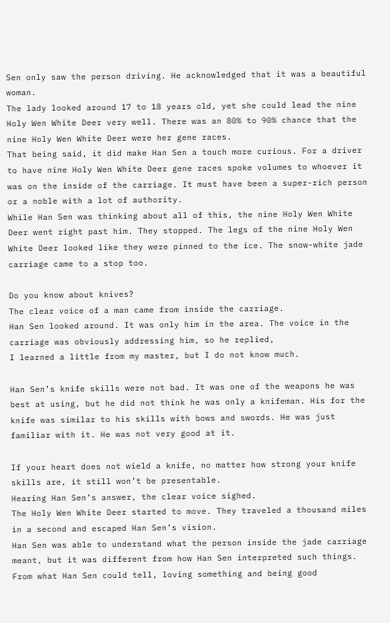Sen only saw the person driving. He acknowledged that it was a beautiful woman.
The lady looked around 17 to 18 years old, yet she could lead the nine Holy Wen White Deer very well. There was an 80% to 90% chance that the nine Holy Wen White Deer were her gene races.
That being said, it did make Han Sen a touch more curious. For a driver to have nine Holy Wen White Deer gene races spoke volumes to whoever it was on the inside of the carriage. It must have been a super-rich person or a noble with a lot of authority.
While Han Sen was thinking about all of this, the nine Holy Wen White Deer went right past him. They stopped. The legs of the nine Holy Wen White Deer looked like they were pinned to the ice. The snow-white jade carriage came to a stop too.

Do you know about knives?
The clear voice of a man came from inside the carriage.
Han Sen looked around. It was only him in the area. The voice in the carriage was obviously addressing him, so he replied,
I learned a little from my master, but I do not know much.

Han Sen’s knife skills were not bad. It was one of the weapons he was best at using, but he did not think he was only a knifeman. His for the knife was similar to his skills with bows and swords. He was just familiar with it. He was not very good at it.

If your heart does not wield a knife, no matter how strong your knife skills are, it still won’t be presentable.
Hearing Han Sen’s answer, the clear voice sighed.
The Holy Wen White Deer started to move. They traveled a thousand miles in a second and escaped Han Sen’s vision.
Han Sen was able to understand what the person inside the jade carriage meant, but it was different from how Han Sen interpreted such things. From what Han Sen could tell, loving something and being good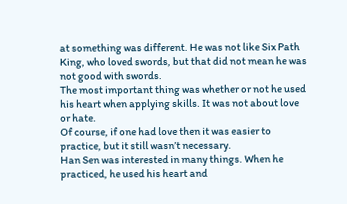at something was different. He was not like Six Path King, who loved swords, but that did not mean he was not good with swords.
The most important thing was whether or not he used his heart when applying skills. It was not about love or hate.
Of course, if one had love then it was easier to practice, but it still wasn’t necessary.
Han Sen was interested in many things. When he practiced, he used his heart and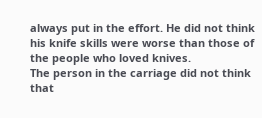always put in the effort. He did not think his knife skills were worse than those of the people who loved knives.
The person in the carriage did not think that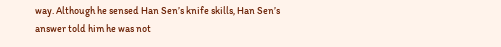way. Although he sensed Han Sen’s knife skills, Han Sen’s answer told him he was not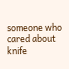someone who cared about knife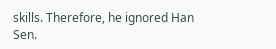skills. Therefore, he ignored Han Sen.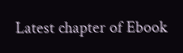Latest chapter of Ebook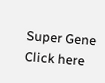Super Gene Click here